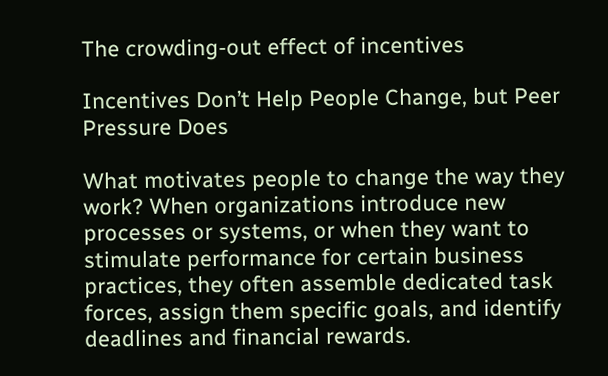The crowding-out effect of incentives

Incentives Don’t Help People Change, but Peer Pressure Does

What motivates people to change the way they work? When organizations introduce new processes or systems, or when they want to stimulate performance for certain business practices, they often assemble dedicated task forces, assign them specific goals, and identify deadlines and financial rewards.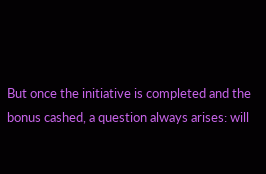But once the initiative is completed and the bonus cashed, a question always arises: will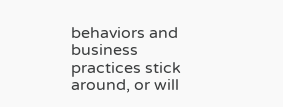behaviors and business practices stick around, or will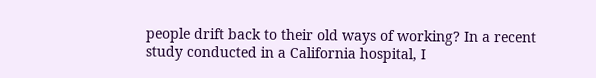people drift back to their old ways of working? In a recent study conducted in a California hospital, I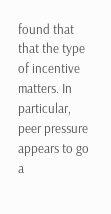found that that the type of incentive matters. In particular, peer pressure appears to go a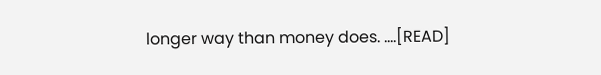longer way than money does. ….[READ]